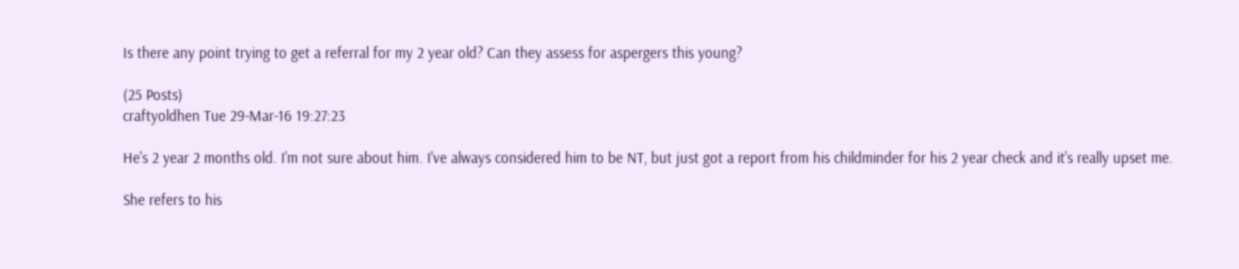Is there any point trying to get a referral for my 2 year old? Can they assess for aspergers this young?

(25 Posts)
craftyoldhen Tue 29-Mar-16 19:27:23

He's 2 year 2 months old. I'm not sure about him. I've always considered him to be NT, but just got a report from his childminder for his 2 year check and it's really upset me.

She refers to his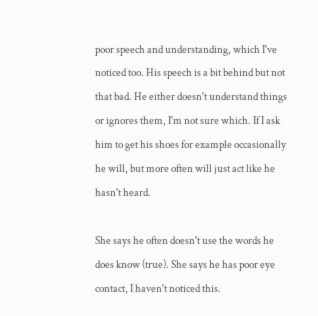poor speech and understanding, which I've noticed too. His speech is a bit behind but not that bad. He either doesn't understand things or ignores them, I'm not sure which. If I ask him to get his shoes for example occasionally he will, but more often will just act like he hasn't heard.

She says he often doesn't use the words he does know (true). She says he has poor eye contact, I haven't noticed this.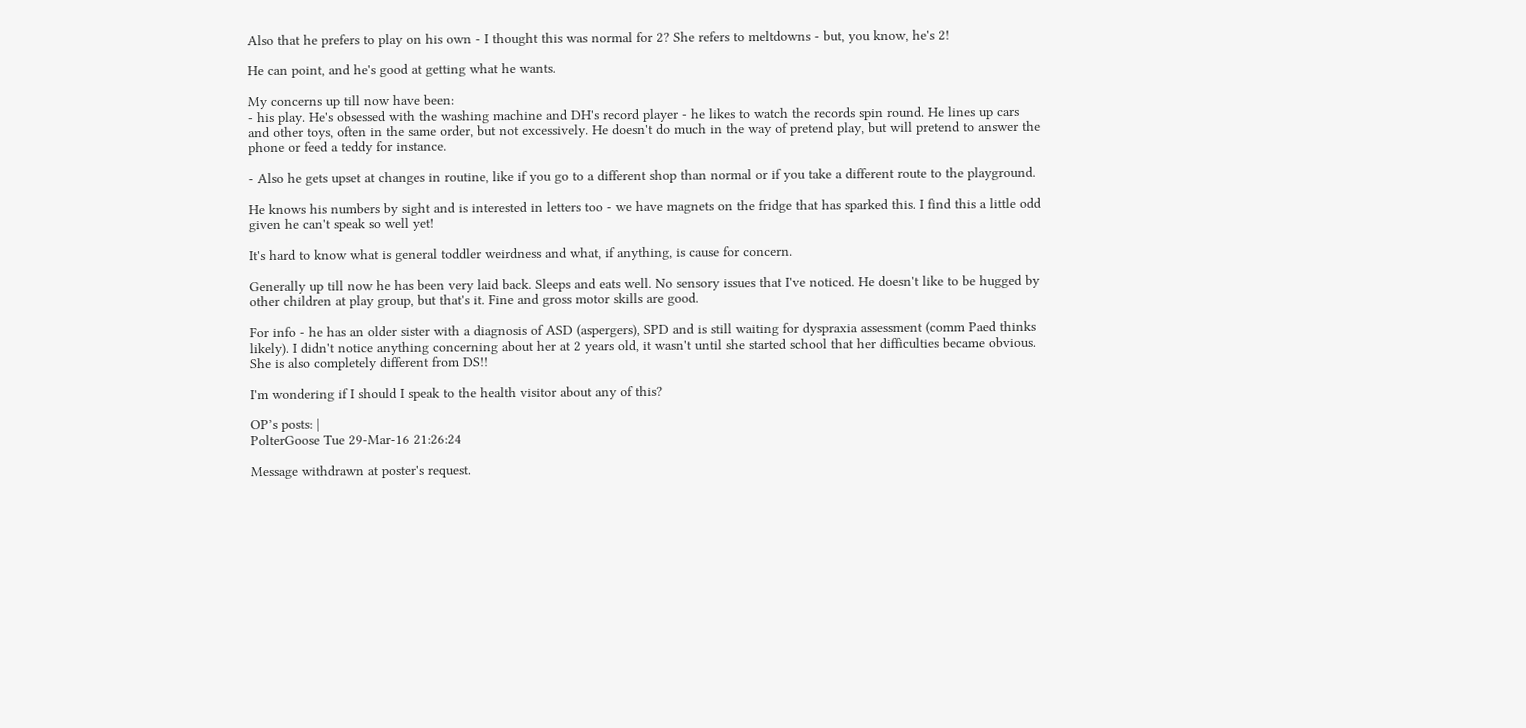Also that he prefers to play on his own - I thought this was normal for 2? She refers to meltdowns - but, you know, he's 2!

He can point, and he's good at getting what he wants.

My concerns up till now have been:
- his play. He's obsessed with the washing machine and DH's record player - he likes to watch the records spin round. He lines up cars and other toys, often in the same order, but not excessively. He doesn't do much in the way of pretend play, but will pretend to answer the phone or feed a teddy for instance.

- Also he gets upset at changes in routine, like if you go to a different shop than normal or if you take a different route to the playground.

He knows his numbers by sight and is interested in letters too - we have magnets on the fridge that has sparked this. I find this a little odd given he can't speak so well yet!

It's hard to know what is general toddler weirdness and what, if anything, is cause for concern.

Generally up till now he has been very laid back. Sleeps and eats well. No sensory issues that I've noticed. He doesn't like to be hugged by other children at play group, but that's it. Fine and gross motor skills are good.

For info - he has an older sister with a diagnosis of ASD (aspergers), SPD and is still waiting for dyspraxia assessment (comm Paed thinks likely). I didn't notice anything concerning about her at 2 years old, it wasn't until she started school that her difficulties became obvious. She is also completely different from DS!!

I'm wondering if I should I speak to the health visitor about any of this?

OP’s posts: |
PolterGoose Tue 29-Mar-16 21:26:24

Message withdrawn at poster's request.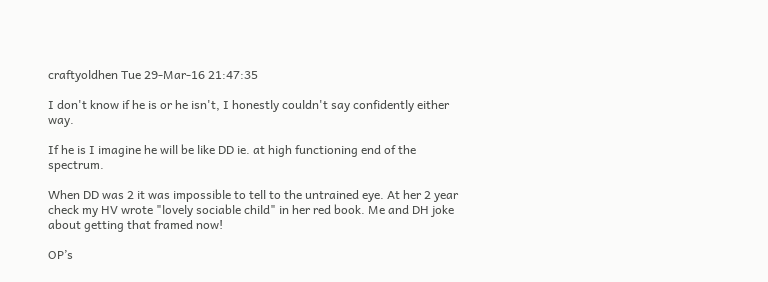craftyoldhen Tue 29-Mar-16 21:47:35

I don't know if he is or he isn't, I honestly couldn't say confidently either way.

If he is I imagine he will be like DD ie. at high functioning end of the spectrum.

When DD was 2 it was impossible to tell to the untrained eye. At her 2 year check my HV wrote "lovely sociable child" in her red book. Me and DH joke about getting that framed now!

OP’s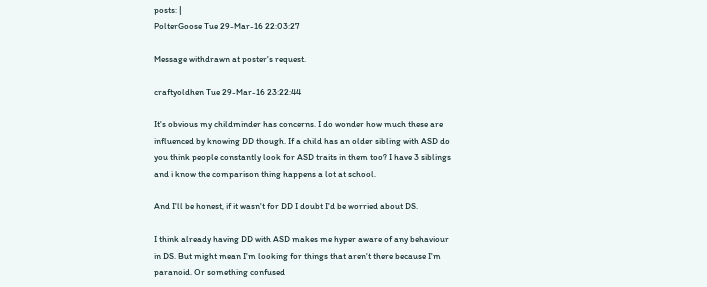posts: |
PolterGoose Tue 29-Mar-16 22:03:27

Message withdrawn at poster's request.

craftyoldhen Tue 29-Mar-16 23:22:44

It's obvious my childminder has concerns. I do wonder how much these are influenced by knowing DD though. If a child has an older sibling with ASD do you think people constantly look for ASD traits in them too? I have 3 siblings and i know the comparison thing happens a lot at school.

And I'll be honest, if it wasn't for DD I doubt I'd be worried about DS.

I think already having DD with ASD makes me hyper aware of any behaviour in DS. But might mean I'm looking for things that aren't there because I'm paranoid. Or something confused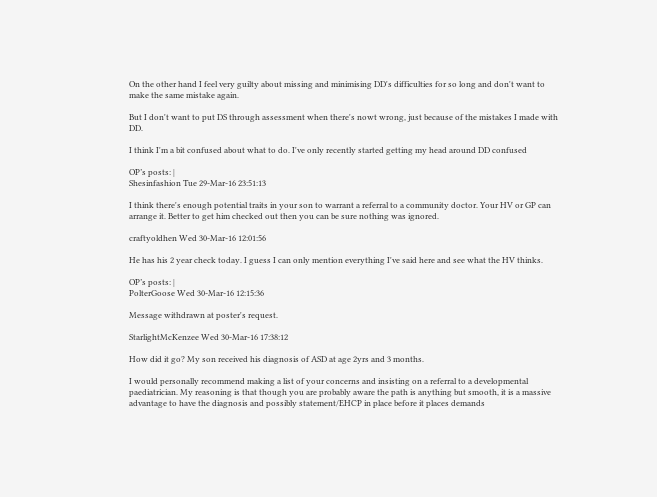On the other hand I feel very guilty about missing and minimising DD's difficulties for so long and don't want to make the same mistake again.

But I don't want to put DS through assessment when there's nowt wrong, just because of the mistakes I made with DD.

I think I'm a bit confused about what to do. I've only recently started getting my head around DD confused

OP’s posts: |
Shesinfashion Tue 29-Mar-16 23:51:13

I think there's enough potential traits in your son to warrant a referral to a community doctor. Your HV or GP can arrange it. Better to get him checked out then you can be sure nothing was ignored.

craftyoldhen Wed 30-Mar-16 12:01:56

He has his 2 year check today. I guess I can only mention everything I've said here and see what the HV thinks.

OP’s posts: |
PolterGoose Wed 30-Mar-16 12:15:36

Message withdrawn at poster's request.

StarlightMcKenzee Wed 30-Mar-16 17:38:12

How did it go? My son received his diagnosis of ASD at age 2yrs and 3 months.

I would personally recommend making a list of your concerns and insisting on a referral to a developmental paediatrician. My reasoning is that though you are probably aware the path is anything but smooth, it is a massive advantage to have the diagnosis and possibly statement/EHCP in place before it places demands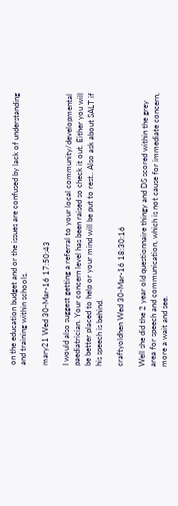on the education budget and or the issues are confused by lack of understanding and training within schools.

mary21 Wed 30-Mar-16 17:50:43

I would also suggest getting a referral to your local community/developmental paediatrician. Your concern level has been raised so check it out. Either you will be better placed to help or your mind will be put to rest.. Also ask about SALT if his speech is behind.

craftyoldhen Wed 30-Mar-16 18:30:16

Well she did the 2 year old questionnaire thingy and DS scored within the grey area for speech and communication, which is not cause for immediate concern, more a wait and see.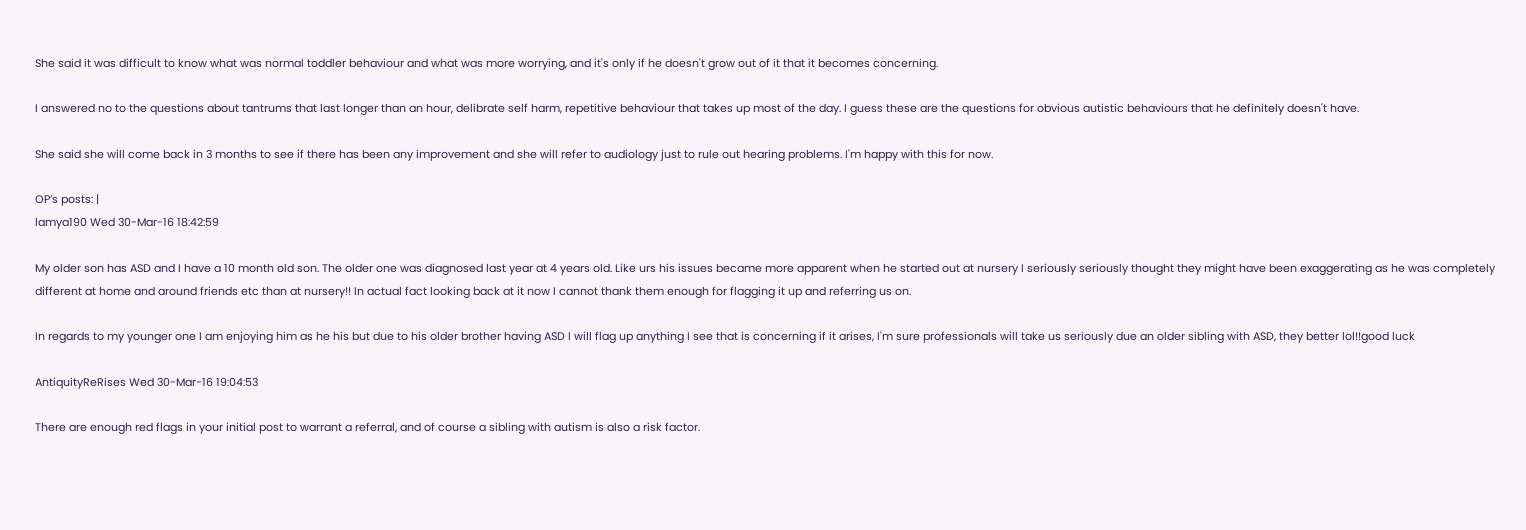She said it was difficult to know what was normal toddler behaviour and what was more worrying, and it's only if he doesn't grow out of it that it becomes concerning.

I answered no to the questions about tantrums that last longer than an hour, delibrate self harm, repetitive behaviour that takes up most of the day. I guess these are the questions for obvious autistic behaviours that he definitely doesn't have.

She said she will come back in 3 months to see if there has been any improvement and she will refer to audiology just to rule out hearing problems. I'm happy with this for now.

OP’s posts: |
lamya190 Wed 30-Mar-16 18:42:59

My older son has ASD and I have a 10 month old son. The older one was diagnosed last year at 4 years old. Like urs his issues became more apparent when he started out at nursery I seriously seriously thought they might have been exaggerating as he was completely different at home and around friends etc than at nursery!! In actual fact looking back at it now I cannot thank them enough for flagging it up and referring us on.

In regards to my younger one I am enjoying him as he his but due to his older brother having ASD I will flag up anything I see that is concerning if it arises, I'm sure professionals will take us seriously due an older sibling with ASD, they better lol!!good luck

AntiquityReRises Wed 30-Mar-16 19:04:53

There are enough red flags in your initial post to warrant a referral, and of course a sibling with autism is also a risk factor.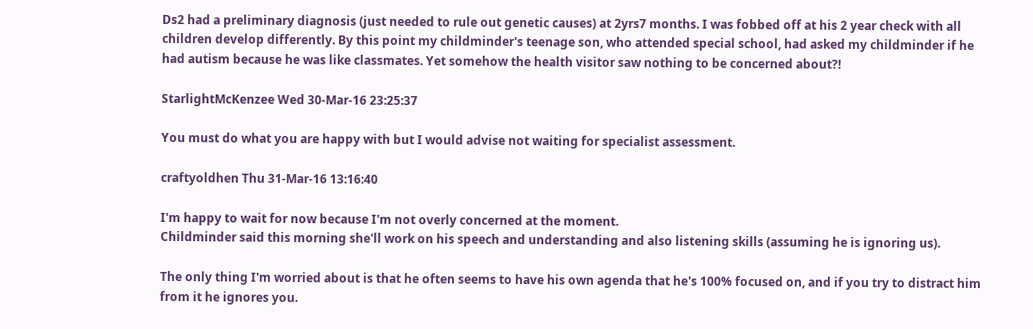Ds2 had a preliminary diagnosis (just needed to rule out genetic causes) at 2yrs7 months. I was fobbed off at his 2 year check with all children develop differently. By this point my childminder's teenage son, who attended special school, had asked my childminder if he had autism because he was like classmates. Yet somehow the health visitor saw nothing to be concerned about?!

StarlightMcKenzee Wed 30-Mar-16 23:25:37

You must do what you are happy with but I would advise not waiting for specialist assessment.

craftyoldhen Thu 31-Mar-16 13:16:40

I'm happy to wait for now because I'm not overly concerned at the moment.
Childminder said this morning she'll work on his speech and understanding and also listening skills (assuming he is ignoring us).

The only thing I'm worried about is that he often seems to have his own agenda that he's 100% focused on, and if you try to distract him from it he ignores you.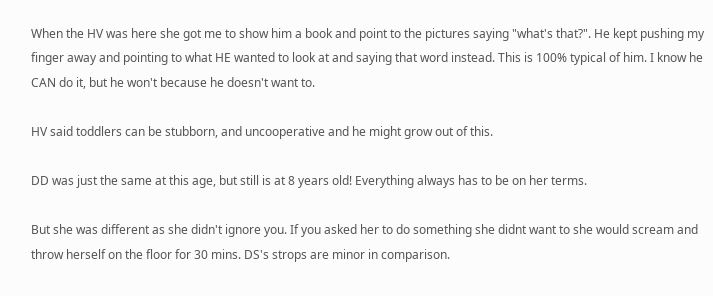When the HV was here she got me to show him a book and point to the pictures saying "what's that?". He kept pushing my finger away and pointing to what HE wanted to look at and saying that word instead. This is 100% typical of him. I know he CAN do it, but he won't because he doesn't want to.

HV said toddlers can be stubborn, and uncooperative and he might grow out of this.

DD was just the same at this age, but still is at 8 years old! Everything always has to be on her terms.

But she was different as she didn't ignore you. If you asked her to do something she didnt want to she would scream and throw herself on the floor for 30 mins. DS's strops are minor in comparison.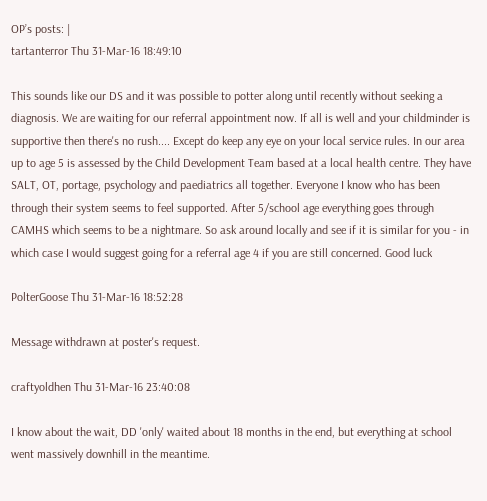OP’s posts: |
tartanterror Thu 31-Mar-16 18:49:10

This sounds like our DS and it was possible to potter along until recently without seeking a diagnosis. We are waiting for our referral appointment now. If all is well and your childminder is supportive then there's no rush.... Except do keep any eye on your local service rules. In our area up to age 5 is assessed by the Child Development Team based at a local health centre. They have SALT, OT, portage, psychology and paediatrics all together. Everyone I know who has been through their system seems to feel supported. After 5/school age everything goes through CAMHS which seems to be a nightmare. So ask around locally and see if it is similar for you - in which case I would suggest going for a referral age 4 if you are still concerned. Good luck

PolterGoose Thu 31-Mar-16 18:52:28

Message withdrawn at poster's request.

craftyoldhen Thu 31-Mar-16 23:40:08

I know about the wait, DD 'only' waited about 18 months in the end, but everything at school went massively downhill in the meantime.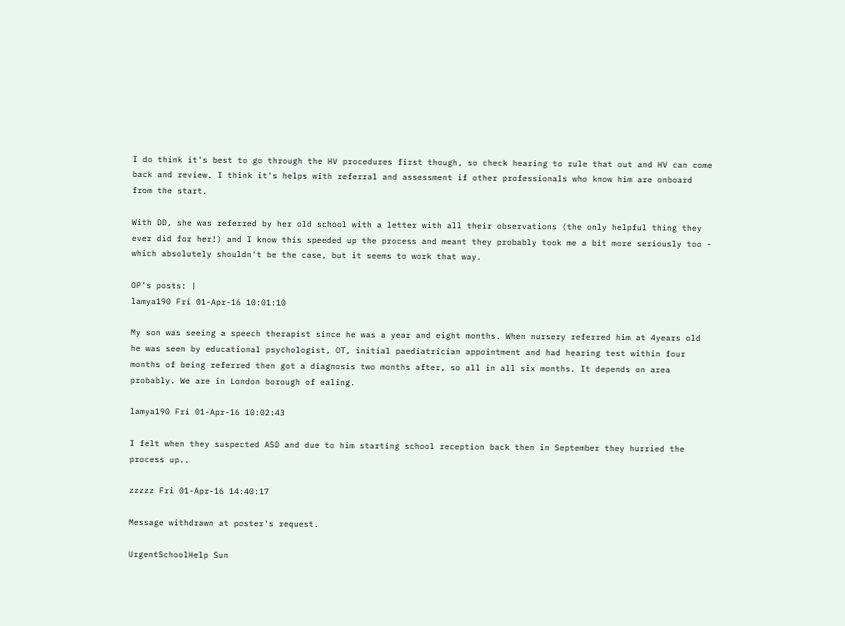I do think it's best to go through the HV procedures first though, so check hearing to rule that out and HV can come back and review. I think it's helps with referral and assessment if other professionals who know him are onboard from the start.

With DD, she was referred by her old school with a letter with all their observations (the only helpful thing they ever did for her!) and I know this speeded up the process and meant they probably took me a bit more seriously too - which absolutely shouldn't be the case, but it seems to work that way.

OP’s posts: |
lamya190 Fri 01-Apr-16 10:01:10

My son was seeing a speech therapist since he was a year and eight months. When nursery referred him at 4years old he was seen by educational psychologist, OT, initial paediatrician appointment and had hearing test within four months of being referred then got a diagnosis two months after, so all in all six months. It depends on area probably. We are in London borough of ealing.

lamya190 Fri 01-Apr-16 10:02:43

I felt when they suspected ASD and due to him starting school reception back then in September they hurried the process up..

zzzzz Fri 01-Apr-16 14:40:17

Message withdrawn at poster's request.

UrgentSchoolHelp Sun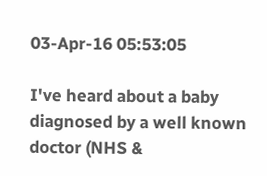03-Apr-16 05:53:05

I've heard about a baby diagnosed by a well known doctor (NHS &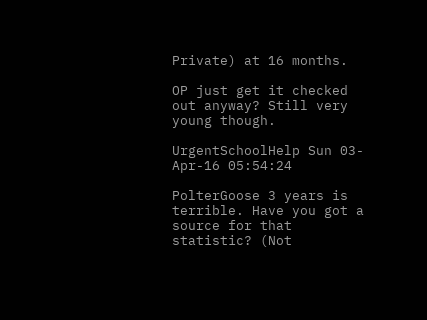Private) at 16 months.

OP just get it checked out anyway? Still very young though.

UrgentSchoolHelp Sun 03-Apr-16 05:54:24

PolterGoose 3 years is terrible. Have you got a source for that statistic? (Not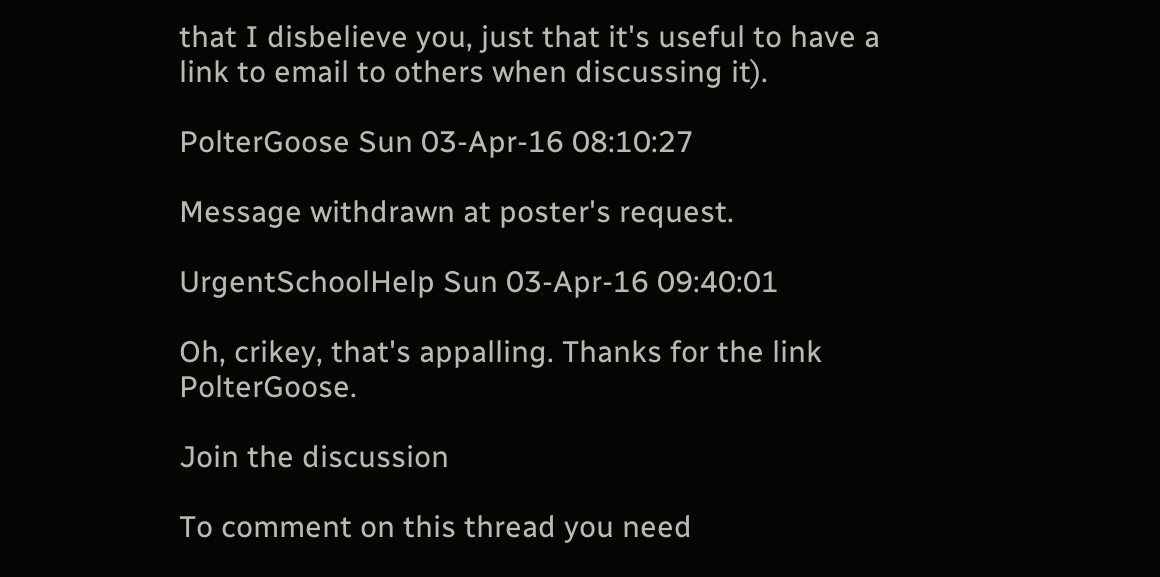that I disbelieve you, just that it's useful to have a link to email to others when discussing it).

PolterGoose Sun 03-Apr-16 08:10:27

Message withdrawn at poster's request.

UrgentSchoolHelp Sun 03-Apr-16 09:40:01

Oh, crikey, that's appalling. Thanks for the link PolterGoose.

Join the discussion

To comment on this thread you need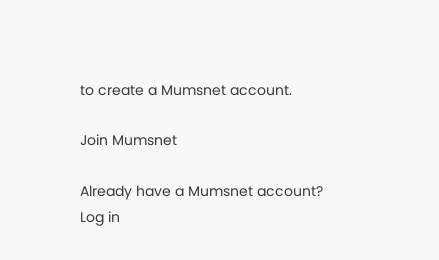to create a Mumsnet account.

Join Mumsnet

Already have a Mumsnet account? Log in